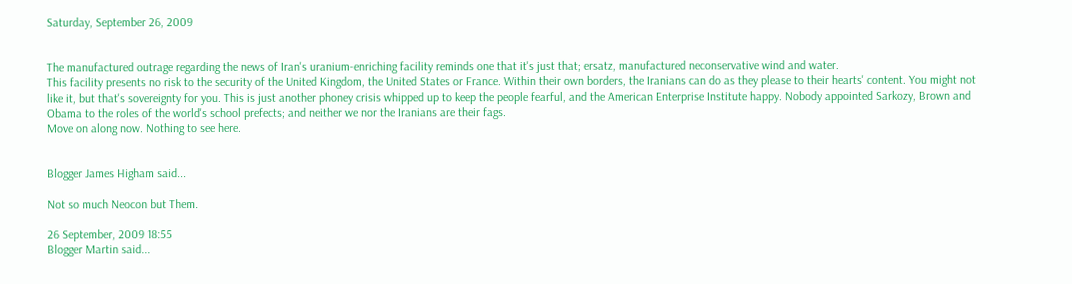Saturday, September 26, 2009


The manufactured outrage regarding the news of Iran's uranium-enriching facility reminds one that it's just that; ersatz, manufactured neconservative wind and water.
This facility presents no risk to the security of the United Kingdom, the United States or France. Within their own borders, the Iranians can do as they please to their hearts' content. You might not like it, but that's sovereignty for you. This is just another phoney crisis whipped up to keep the people fearful, and the American Enterprise Institute happy. Nobody appointed Sarkozy, Brown and Obama to the roles of the world's school prefects; and neither we nor the Iranians are their fags.
Move on along now. Nothing to see here.


Blogger James Higham said...

Not so much Neocon but Them.

26 September, 2009 18:55
Blogger Martin said...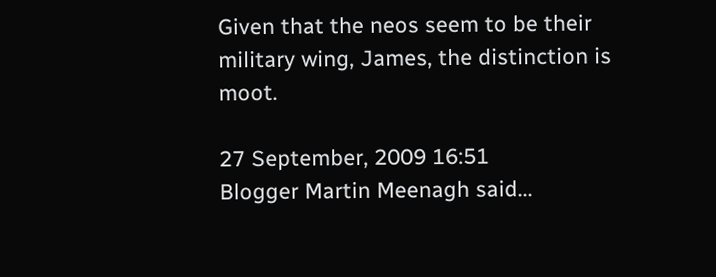Given that the neos seem to be their military wing, James, the distinction is moot.

27 September, 2009 16:51
Blogger Martin Meenagh said...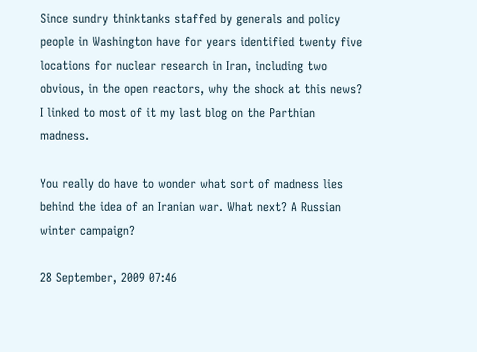Since sundry thinktanks staffed by generals and policy people in Washington have for years identified twenty five locations for nuclear research in Iran, including two obvious, in the open reactors, why the shock at this news? I linked to most of it my last blog on the Parthian madness.

You really do have to wonder what sort of madness lies behind the idea of an Iranian war. What next? A Russian winter campaign?

28 September, 2009 07:46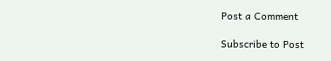Post a Comment

Subscribe to Post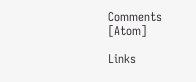Comments [Atom]

Links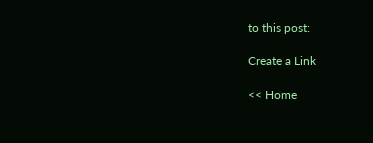to this post:

Create a Link

<< Home